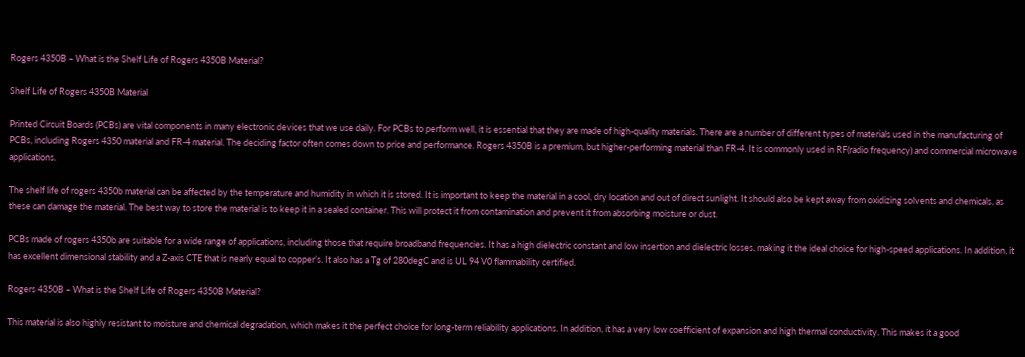Rogers 4350B – What is the Shelf Life of Rogers 4350B Material?

Shelf Life of Rogers 4350B Material

Printed Circuit Boards (PCBs) are vital components in many electronic devices that we use daily. For PCBs to perform well, it is essential that they are made of high-quality materials. There are a number of different types of materials used in the manufacturing of PCBs, including Rogers 4350 material and FR-4 material. The deciding factor often comes down to price and performance. Rogers 4350B is a premium, but higher-performing material than FR-4. It is commonly used in RF(radio frequency) and commercial microwave applications.

The shelf life of rogers 4350b material can be affected by the temperature and humidity in which it is stored. It is important to keep the material in a cool, dry location and out of direct sunlight. It should also be kept away from oxidizing solvents and chemicals, as these can damage the material. The best way to store the material is to keep it in a sealed container. This will protect it from contamination and prevent it from absorbing moisture or dust.

PCBs made of rogers 4350b are suitable for a wide range of applications, including those that require broadband frequencies. It has a high dielectric constant and low insertion and dielectric losses, making it the ideal choice for high-speed applications. In addition, it has excellent dimensional stability and a Z-axis CTE that is nearly equal to copper’s. It also has a Tg of 280degC and is UL 94 V0 flammability certified.

Rogers 4350B – What is the Shelf Life of Rogers 4350B Material?

This material is also highly resistant to moisture and chemical degradation, which makes it the perfect choice for long-term reliability applications. In addition, it has a very low coefficient of expansion and high thermal conductivity. This makes it a good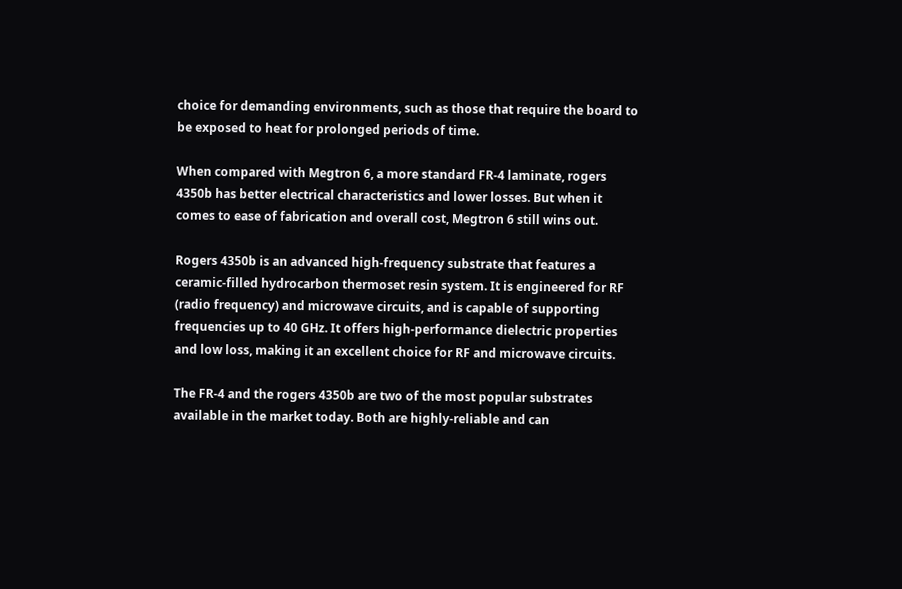choice for demanding environments, such as those that require the board to be exposed to heat for prolonged periods of time.

When compared with Megtron 6, a more standard FR-4 laminate, rogers 4350b has better electrical characteristics and lower losses. But when it comes to ease of fabrication and overall cost, Megtron 6 still wins out.

Rogers 4350b is an advanced high-frequency substrate that features a ceramic-filled hydrocarbon thermoset resin system. It is engineered for RF (radio frequency) and microwave circuits, and is capable of supporting frequencies up to 40 GHz. It offers high-performance dielectric properties and low loss, making it an excellent choice for RF and microwave circuits.

The FR-4 and the rogers 4350b are two of the most popular substrates available in the market today. Both are highly-reliable and can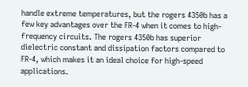handle extreme temperatures, but the rogers 4350b has a few key advantages over the FR-4 when it comes to high-frequency circuits. The rogers 4350b has superior dielectric constant and dissipation factors compared to FR-4, which makes it an ideal choice for high-speed applications.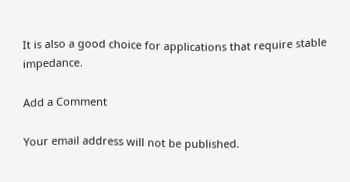It is also a good choice for applications that require stable impedance.

Add a Comment

Your email address will not be published.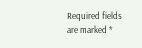Required fields are marked *